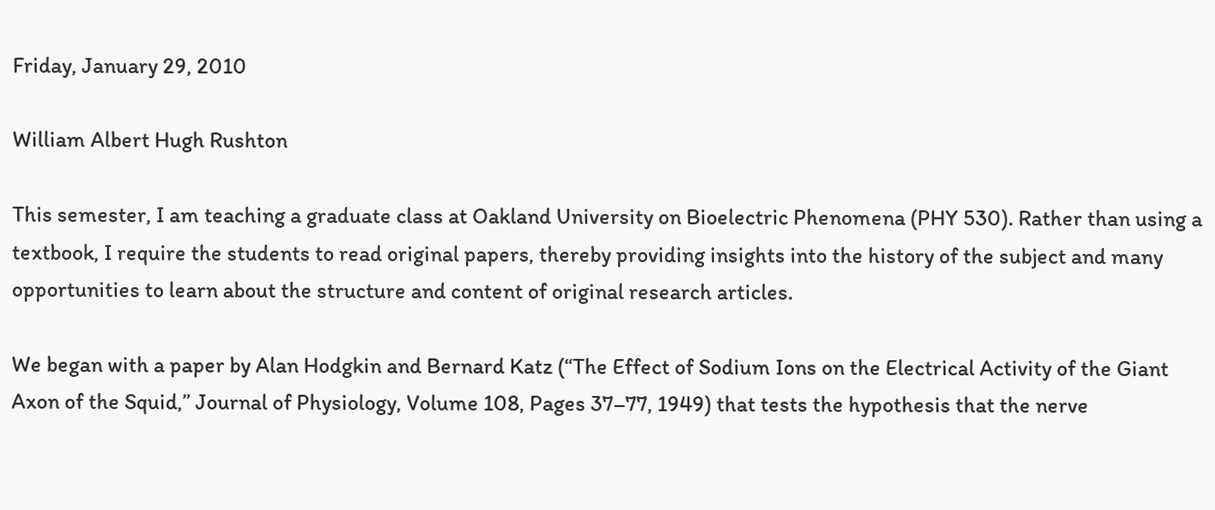Friday, January 29, 2010

William Albert Hugh Rushton

This semester, I am teaching a graduate class at Oakland University on Bioelectric Phenomena (PHY 530). Rather than using a textbook, I require the students to read original papers, thereby providing insights into the history of the subject and many opportunities to learn about the structure and content of original research articles.

We began with a paper by Alan Hodgkin and Bernard Katz (“The Effect of Sodium Ions on the Electrical Activity of the Giant Axon of the Squid,” Journal of Physiology, Volume 108, Pages 37–77, 1949) that tests the hypothesis that the nerve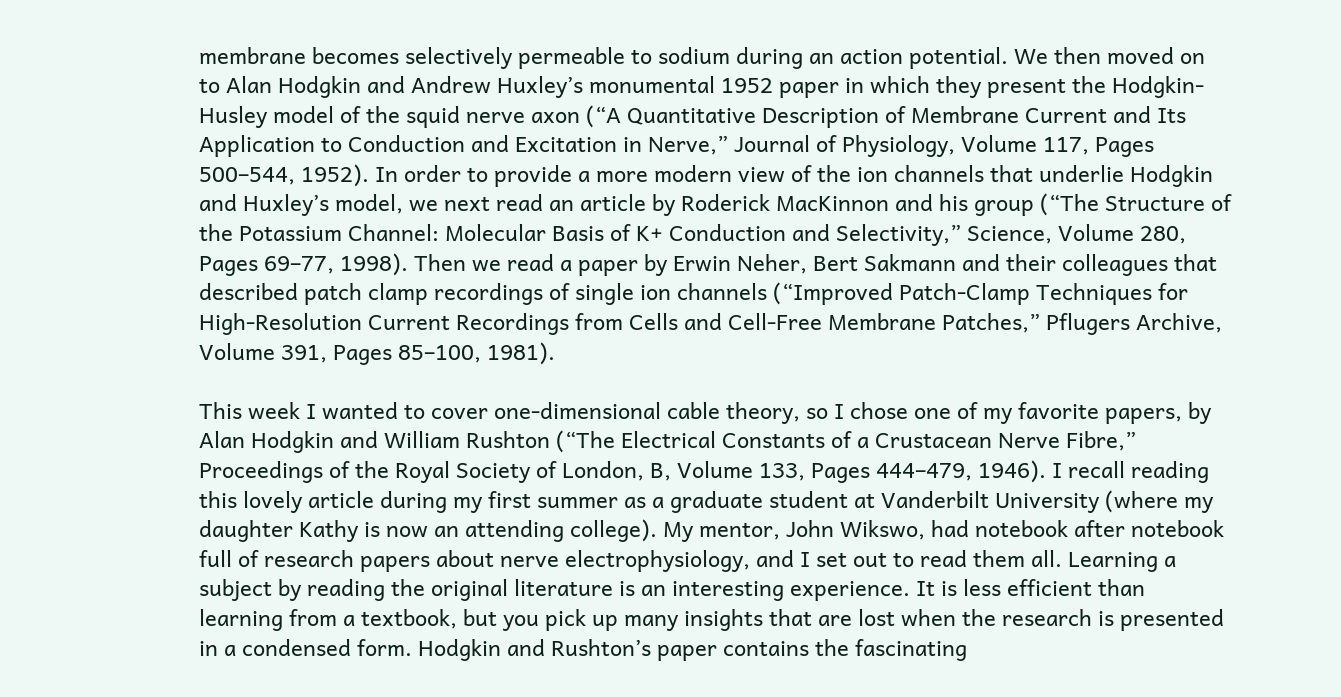membrane becomes selectively permeable to sodium during an action potential. We then moved on to Alan Hodgkin and Andrew Huxley’s monumental 1952 paper in which they present the Hodgkin-Husley model of the squid nerve axon (“A Quantitative Description of Membrane Current and Its Application to Conduction and Excitation in Nerve,” Journal of Physiology, Volume 117, Pages 500–544, 1952). In order to provide a more modern view of the ion channels that underlie Hodgkin and Huxley’s model, we next read an article by Roderick MacKinnon and his group (“The Structure of the Potassium Channel: Molecular Basis of K+ Conduction and Selectivity,” Science, Volume 280, Pages 69–77, 1998). Then we read a paper by Erwin Neher, Bert Sakmann and their colleagues that described patch clamp recordings of single ion channels (“Improved Patch-Clamp Techniques for High-Resolution Current Recordings from Cells and Cell-Free Membrane Patches,” Pflugers Archive, Volume 391, Pages 85–100, 1981).

This week I wanted to cover one-dimensional cable theory, so I chose one of my favorite papers, by Alan Hodgkin and William Rushton (“The Electrical Constants of a Crustacean Nerve Fibre,” Proceedings of the Royal Society of London, B, Volume 133, Pages 444–479, 1946). I recall reading this lovely article during my first summer as a graduate student at Vanderbilt University (where my daughter Kathy is now an attending college). My mentor, John Wikswo, had notebook after notebook full of research papers about nerve electrophysiology, and I set out to read them all. Learning a subject by reading the original literature is an interesting experience. It is less efficient than learning from a textbook, but you pick up many insights that are lost when the research is presented in a condensed form. Hodgkin and Rushton’s paper contains the fascinating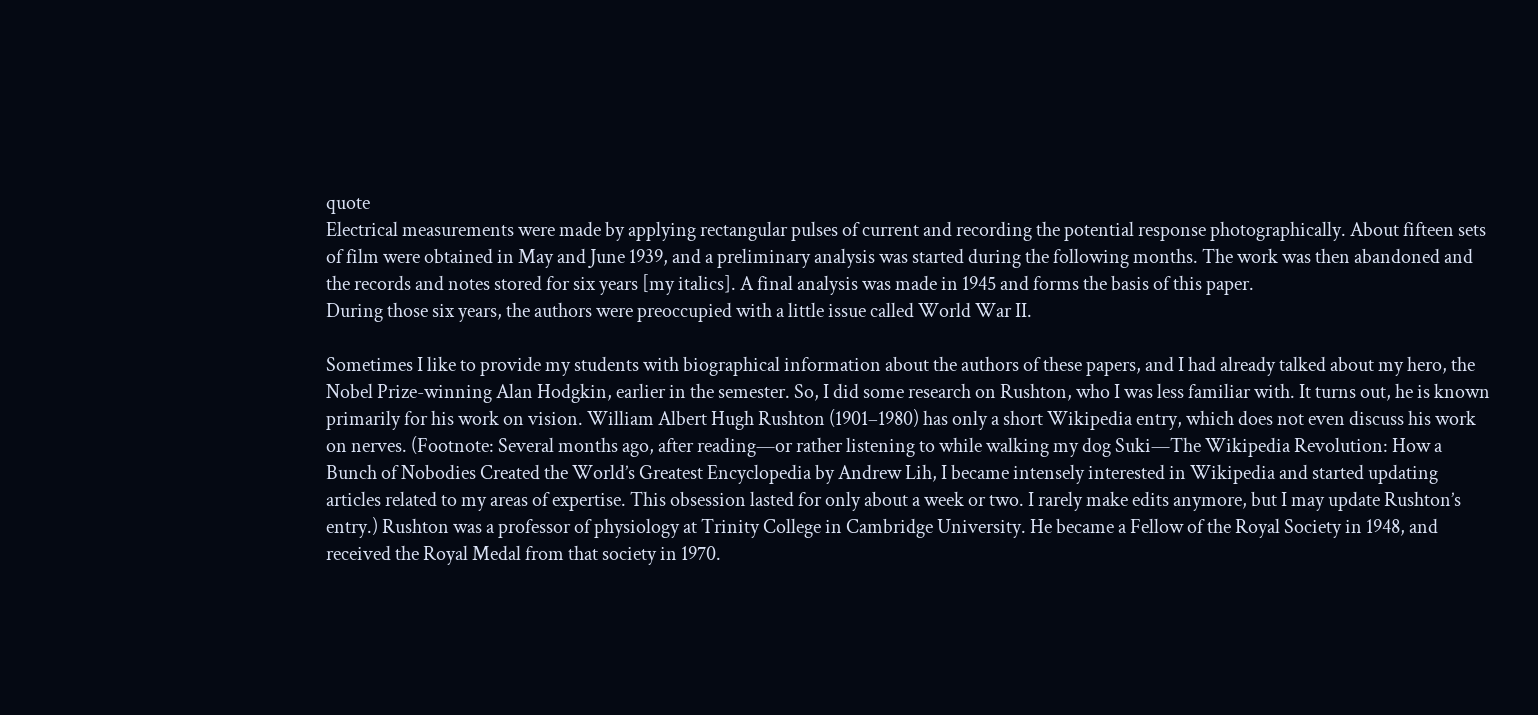quote
Electrical measurements were made by applying rectangular pulses of current and recording the potential response photographically. About fifteen sets of film were obtained in May and June 1939, and a preliminary analysis was started during the following months. The work was then abandoned and the records and notes stored for six years [my italics]. A final analysis was made in 1945 and forms the basis of this paper.
During those six years, the authors were preoccupied with a little issue called World War II.

Sometimes I like to provide my students with biographical information about the authors of these papers, and I had already talked about my hero, the Nobel Prize-winning Alan Hodgkin, earlier in the semester. So, I did some research on Rushton, who I was less familiar with. It turns out, he is known primarily for his work on vision. William Albert Hugh Rushton (1901–1980) has only a short Wikipedia entry, which does not even discuss his work on nerves. (Footnote: Several months ago, after reading—or rather listening to while walking my dog Suki—The Wikipedia Revolution: How a Bunch of Nobodies Created the World’s Greatest Encyclopedia by Andrew Lih, I became intensely interested in Wikipedia and started updating articles related to my areas of expertise. This obsession lasted for only about a week or two. I rarely make edits anymore, but I may update Rushton’s entry.) Rushton was a professor of physiology at Trinity College in Cambridge University. He became a Fellow of the Royal Society in 1948, and received the Royal Medal from that society in 1970.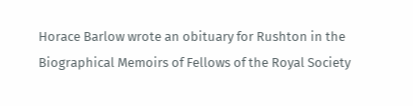Horace Barlow wrote an obituary for Rushton in the Biographical Memoirs of Fellows of the Royal Society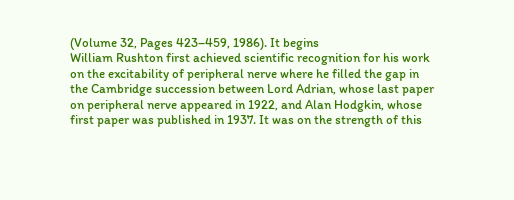(Volume 32, Pages 423–459, 1986). It begins
William Rushton first achieved scientific recognition for his work on the excitability of peripheral nerve where he filled the gap in the Cambridge succession between Lord Adrian, whose last paper on peripheral nerve appeared in 1922, and Alan Hodgkin, whose first paper was published in 1937. It was on the strength of this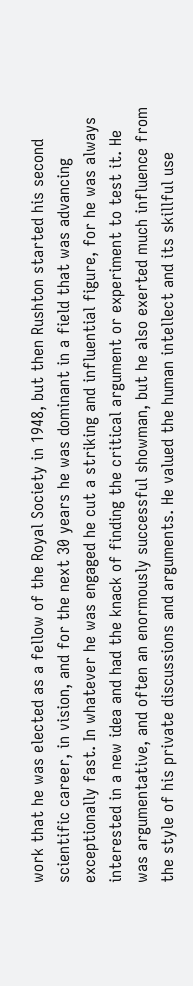work that he was elected as a fellow of the Royal Society in 1948, but then Rushton started his second scientific career, in vision, and for the next 30 years he was dominant in a field that was advancing exceptionally fast. In whatever he was engaged he cut a striking and influential figure, for he was always interested in a new idea and had the knack of finding the critical argument or experiment to test it. He was argumentative, and often an enormously successful showman, but he also exerted much influence from the style of his private discussions and arguments. He valued the human intellect and its skillful use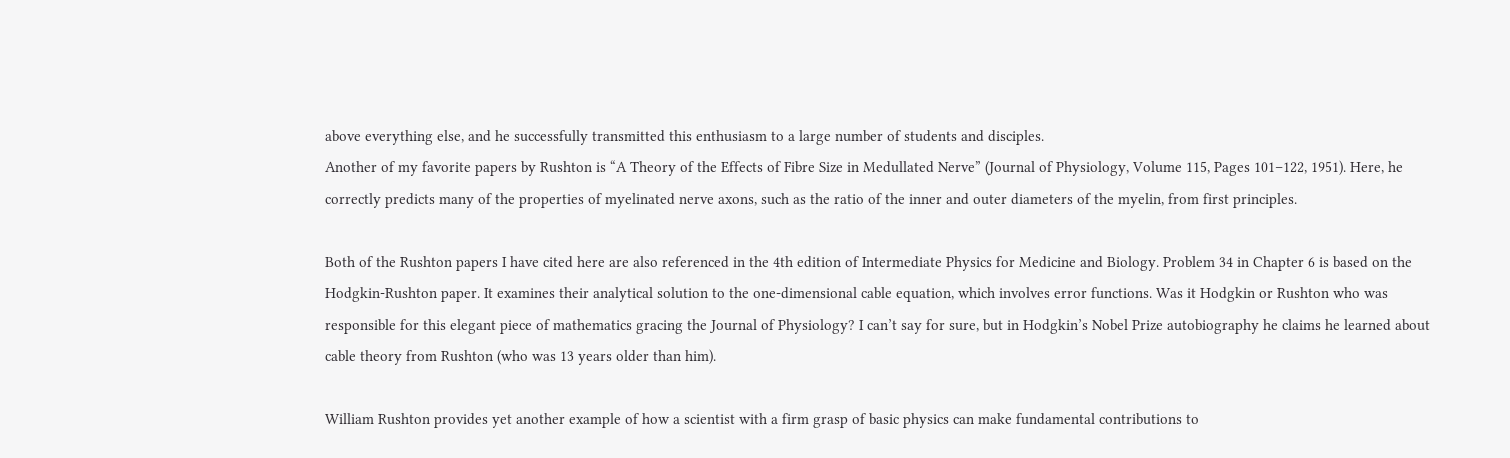above everything else, and he successfully transmitted this enthusiasm to a large number of students and disciples.
Another of my favorite papers by Rushton is “A Theory of the Effects of Fibre Size in Medullated Nerve” (Journal of Physiology, Volume 115, Pages 101–122, 1951). Here, he correctly predicts many of the properties of myelinated nerve axons, such as the ratio of the inner and outer diameters of the myelin, from first principles.

Both of the Rushton papers I have cited here are also referenced in the 4th edition of Intermediate Physics for Medicine and Biology. Problem 34 in Chapter 6 is based on the Hodgkin-Rushton paper. It examines their analytical solution to the one-dimensional cable equation, which involves error functions. Was it Hodgkin or Rushton who was responsible for this elegant piece of mathematics gracing the Journal of Physiology? I can’t say for sure, but in Hodgkin’s Nobel Prize autobiography he claims he learned about cable theory from Rushton (who was 13 years older than him).

William Rushton provides yet another example of how a scientist with a firm grasp of basic physics can make fundamental contributions to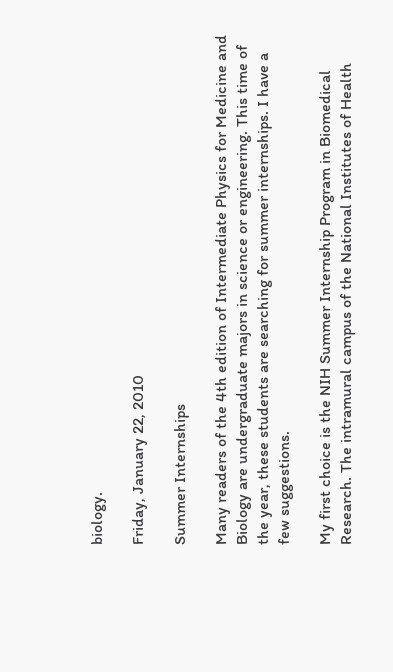biology.

Friday, January 22, 2010

Summer Internships

Many readers of the 4th edition of Intermediate Physics for Medicine and Biology are undergraduate majors in science or engineering. This time of the year, these students are searching for summer internships. I have a few suggestions.

My first choice is the NIH Summer Internship Program in Biomedical Research. The intramural campus of the National Institutes of Health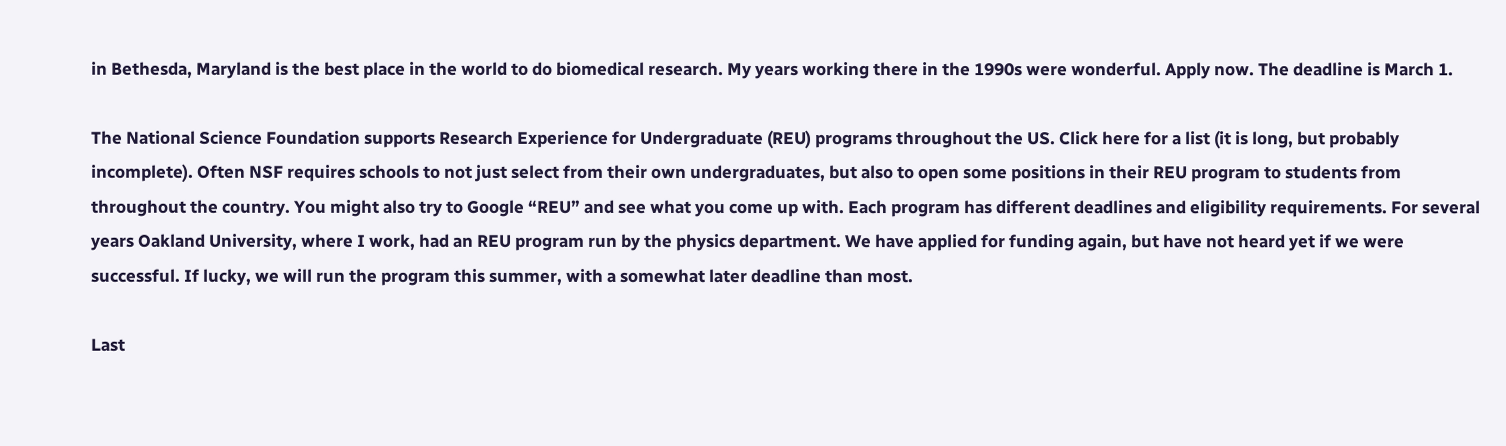in Bethesda, Maryland is the best place in the world to do biomedical research. My years working there in the 1990s were wonderful. Apply now. The deadline is March 1.

The National Science Foundation supports Research Experience for Undergraduate (REU) programs throughout the US. Click here for a list (it is long, but probably incomplete). Often NSF requires schools to not just select from their own undergraduates, but also to open some positions in their REU program to students from throughout the country. You might also try to Google “REU” and see what you come up with. Each program has different deadlines and eligibility requirements. For several years Oakland University, where I work, had an REU program run by the physics department. We have applied for funding again, but have not heard yet if we were successful. If lucky, we will run the program this summer, with a somewhat later deadline than most.

Last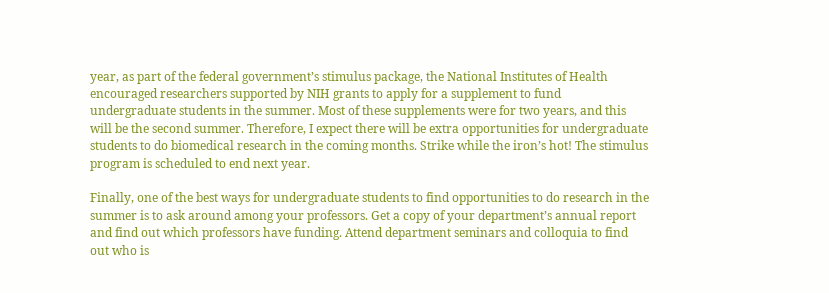year, as part of the federal government’s stimulus package, the National Institutes of Health encouraged researchers supported by NIH grants to apply for a supplement to fund undergraduate students in the summer. Most of these supplements were for two years, and this will be the second summer. Therefore, I expect there will be extra opportunities for undergraduate students to do biomedical research in the coming months. Strike while the iron’s hot! The stimulus program is scheduled to end next year.

Finally, one of the best ways for undergraduate students to find opportunities to do research in the summer is to ask around among your professors. Get a copy of your department’s annual report and find out which professors have funding. Attend department seminars and colloquia to find out who is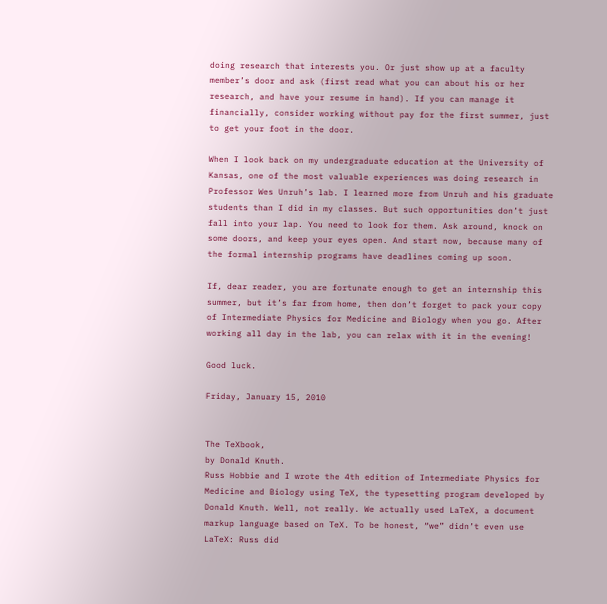doing research that interests you. Or just show up at a faculty member’s door and ask (first read what you can about his or her research, and have your resume in hand). If you can manage it financially, consider working without pay for the first summer, just to get your foot in the door.

When I look back on my undergraduate education at the University of Kansas, one of the most valuable experiences was doing research in Professor Wes Unruh’s lab. I learned more from Unruh and his graduate students than I did in my classes. But such opportunities don’t just fall into your lap. You need to look for them. Ask around, knock on some doors, and keep your eyes open. And start now, because many of the formal internship programs have deadlines coming up soon.

If, dear reader, you are fortunate enough to get an internship this summer, but it’s far from home, then don’t forget to pack your copy of Intermediate Physics for Medicine and Biology when you go. After working all day in the lab, you can relax with it in the evening!

Good luck.

Friday, January 15, 2010


The TeXbook,
by Donald Knuth.
Russ Hobbie and I wrote the 4th edition of Intermediate Physics for Medicine and Biology using TeX, the typesetting program developed by Donald Knuth. Well, not really. We actually used LaTeX, a document markup language based on TeX. To be honest, “we” didn’t even use LaTeX: Russ did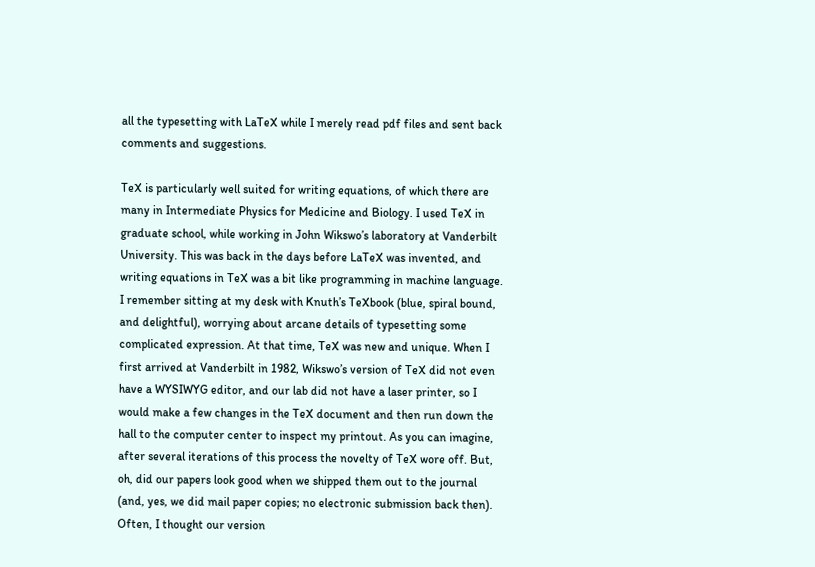all the typesetting with LaTeX while I merely read pdf files and sent back comments and suggestions.

TeX is particularly well suited for writing equations, of which there are many in Intermediate Physics for Medicine and Biology. I used TeX in graduate school, while working in John Wikswo’s laboratory at Vanderbilt University. This was back in the days before LaTeX was invented, and writing equations in TeX was a bit like programming in machine language. I remember sitting at my desk with Knuth’s TeXbook (blue, spiral bound, and delightful), worrying about arcane details of typesetting some complicated expression. At that time, TeX was new and unique. When I first arrived at Vanderbilt in 1982, Wikswo’s version of TeX did not even have a WYSIWYG editor, and our lab did not have a laser printer, so I would make a few changes in the TeX document and then run down the hall to the computer center to inspect my printout. As you can imagine, after several iterations of this process the novelty of TeX wore off. But, oh, did our papers look good when we shipped them out to the journal (and, yes, we did mail paper copies; no electronic submission back then). Often, I thought our version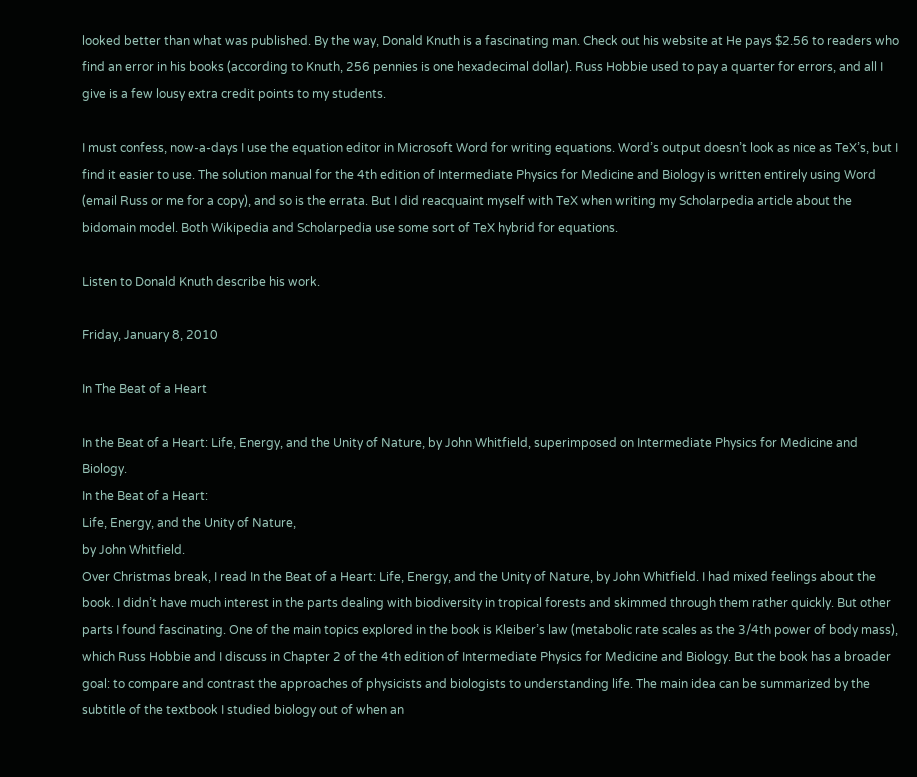looked better than what was published. By the way, Donald Knuth is a fascinating man. Check out his website at He pays $2.56 to readers who find an error in his books (according to Knuth, 256 pennies is one hexadecimal dollar). Russ Hobbie used to pay a quarter for errors, and all I give is a few lousy extra credit points to my students.

I must confess, now-a-days I use the equation editor in Microsoft Word for writing equations. Word’s output doesn’t look as nice as TeX’s, but I find it easier to use. The solution manual for the 4th edition of Intermediate Physics for Medicine and Biology is written entirely using Word (email Russ or me for a copy), and so is the errata. But I did reacquaint myself with TeX when writing my Scholarpedia article about the bidomain model. Both Wikipedia and Scholarpedia use some sort of TeX hybrid for equations.

Listen to Donald Knuth describe his work.

Friday, January 8, 2010

In The Beat of a Heart

In the Beat of a Heart: Life, Energy, and the Unity of Nature, by John Whitfield, superimposed on Intermediate Physics for Medicine and Biology.
In the Beat of a Heart:
Life, Energy, and the Unity of Nature,
by John Whitfield.
Over Christmas break, I read In the Beat of a Heart: Life, Energy, and the Unity of Nature, by John Whitfield. I had mixed feelings about the book. I didn’t have much interest in the parts dealing with biodiversity in tropical forests and skimmed through them rather quickly. But other parts I found fascinating. One of the main topics explored in the book is Kleiber’s law (metabolic rate scales as the 3/4th power of body mass), which Russ Hobbie and I discuss in Chapter 2 of the 4th edition of Intermediate Physics for Medicine and Biology. But the book has a broader goal: to compare and contrast the approaches of physicists and biologists to understanding life. The main idea can be summarized by the subtitle of the textbook I studied biology out of when an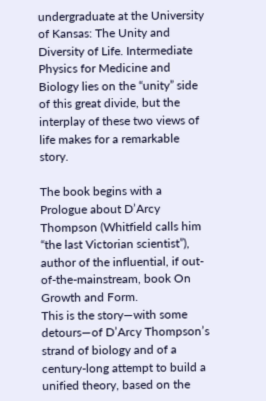undergraduate at the University of Kansas: The Unity and Diversity of Life. Intermediate Physics for Medicine and Biology lies on the “unity” side of this great divide, but the interplay of these two views of life makes for a remarkable story.

The book begins with a Prologue about D’Arcy Thompson (Whitfield calls him “the last Victorian scientist”), author of the influential, if out-of-the-mainstream, book On Growth and Form.
This is the story—with some detours—of D’Arcy Thompson’s strand of biology and of a century-long attempt to build a unified theory, based on the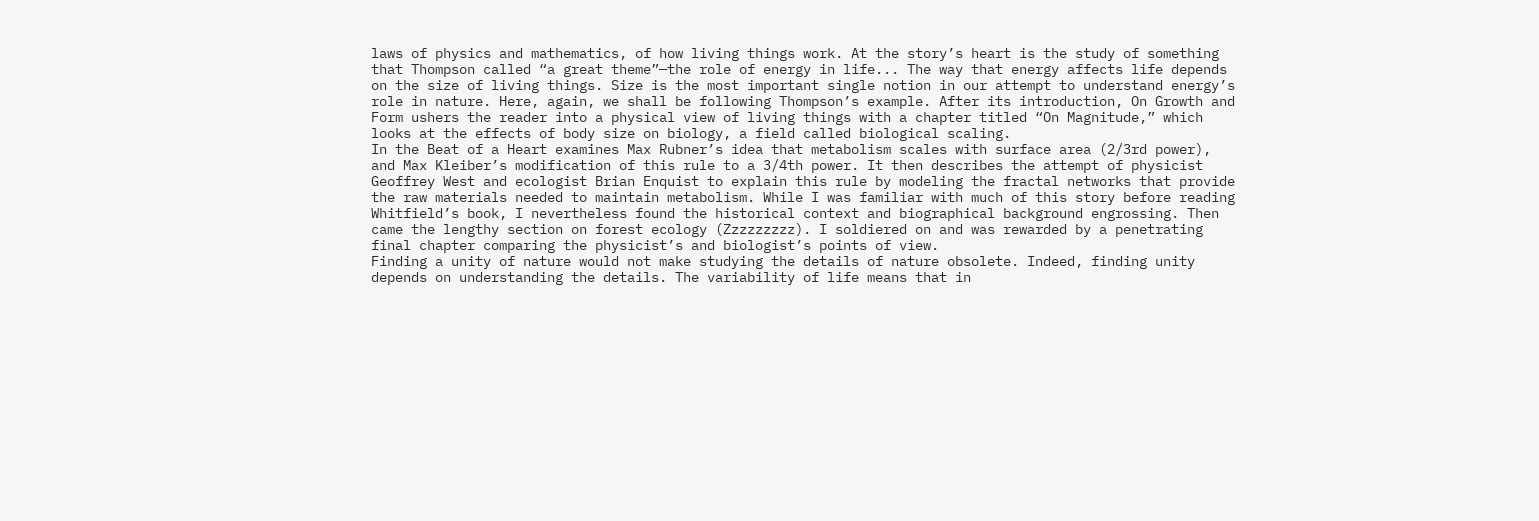laws of physics and mathematics, of how living things work. At the story’s heart is the study of something that Thompson called “a great theme”—the role of energy in life... The way that energy affects life depends on the size of living things. Size is the most important single notion in our attempt to understand energy’s role in nature. Here, again, we shall be following Thompson’s example. After its introduction, On Growth and Form ushers the reader into a physical view of living things with a chapter titled “On Magnitude,” which looks at the effects of body size on biology, a field called biological scaling.
In the Beat of a Heart examines Max Rubner’s idea that metabolism scales with surface area (2/3rd power), and Max Kleiber’s modification of this rule to a 3/4th power. It then describes the attempt of physicist Geoffrey West and ecologist Brian Enquist to explain this rule by modeling the fractal networks that provide the raw materials needed to maintain metabolism. While I was familiar with much of this story before reading Whitfield’s book, I nevertheless found the historical context and biographical background engrossing. Then came the lengthy section on forest ecology (Zzzzzzzzz). I soldiered on and was rewarded by a penetrating final chapter comparing the physicist’s and biologist’s points of view.
Finding a unity of nature would not make studying the details of nature obsolete. Indeed, finding unity depends on understanding the details. The variability of life means that in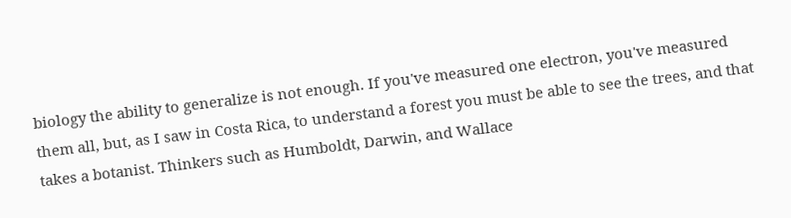biology the ability to generalize is not enough. If you've measured one electron, you've measured them all, but, as I saw in Costa Rica, to understand a forest you must be able to see the trees, and that takes a botanist. Thinkers such as Humboldt, Darwin, and Wallace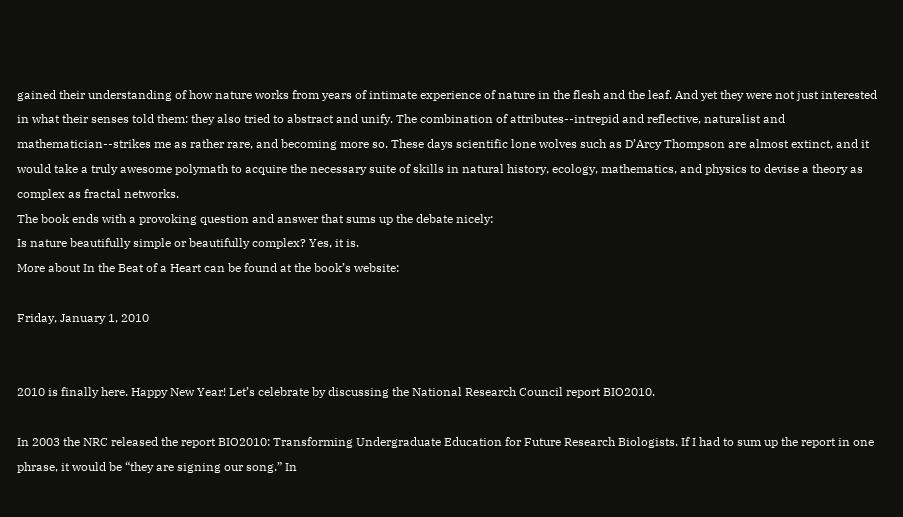gained their understanding of how nature works from years of intimate experience of nature in the flesh and the leaf. And yet they were not just interested in what their senses told them: they also tried to abstract and unify. The combination of attributes--intrepid and reflective, naturalist and mathematician--strikes me as rather rare, and becoming more so. These days scientific lone wolves such as D’Arcy Thompson are almost extinct, and it would take a truly awesome polymath to acquire the necessary suite of skills in natural history, ecology, mathematics, and physics to devise a theory as complex as fractal networks.
The book ends with a provoking question and answer that sums up the debate nicely:
Is nature beautifully simple or beautifully complex? Yes, it is.
More about In the Beat of a Heart can be found at the book’s website:

Friday, January 1, 2010


2010 is finally here. Happy New Year! Let’s celebrate by discussing the National Research Council report BIO2010.

In 2003 the NRC released the report BIO2010: Transforming Undergraduate Education for Future Research Biologists. If I had to sum up the report in one phrase, it would be “they are signing our song.” In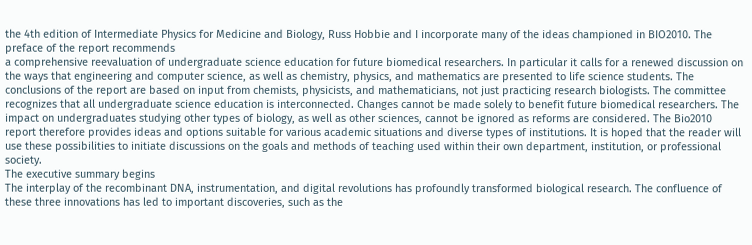the 4th edition of Intermediate Physics for Medicine and Biology, Russ Hobbie and I incorporate many of the ideas championed in BIO2010. The preface of the report recommends
a comprehensive reevaluation of undergraduate science education for future biomedical researchers. In particular it calls for a renewed discussion on the ways that engineering and computer science, as well as chemistry, physics, and mathematics are presented to life science students. The conclusions of the report are based on input from chemists, physicists, and mathematicians, not just practicing research biologists. The committee recognizes that all undergraduate science education is interconnected. Changes cannot be made solely to benefit future biomedical researchers. The impact on undergraduates studying other types of biology, as well as other sciences, cannot be ignored as reforms are considered. The Bio2010 report therefore provides ideas and options suitable for various academic situations and diverse types of institutions. It is hoped that the reader will use these possibilities to initiate discussions on the goals and methods of teaching used within their own department, institution, or professional society.
The executive summary begins
The interplay of the recombinant DNA, instrumentation, and digital revolutions has profoundly transformed biological research. The confluence of these three innovations has led to important discoveries, such as the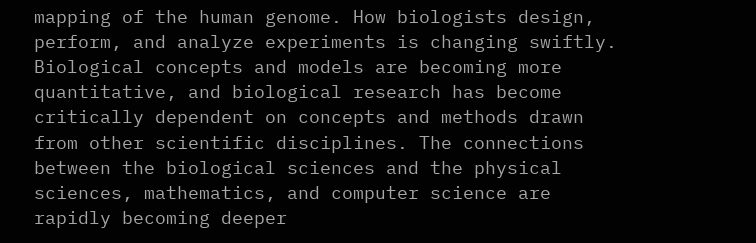mapping of the human genome. How biologists design, perform, and analyze experiments is changing swiftly. Biological concepts and models are becoming more quantitative, and biological research has become critically dependent on concepts and methods drawn from other scientific disciplines. The connections between the biological sciences and the physical sciences, mathematics, and computer science are rapidly becoming deeper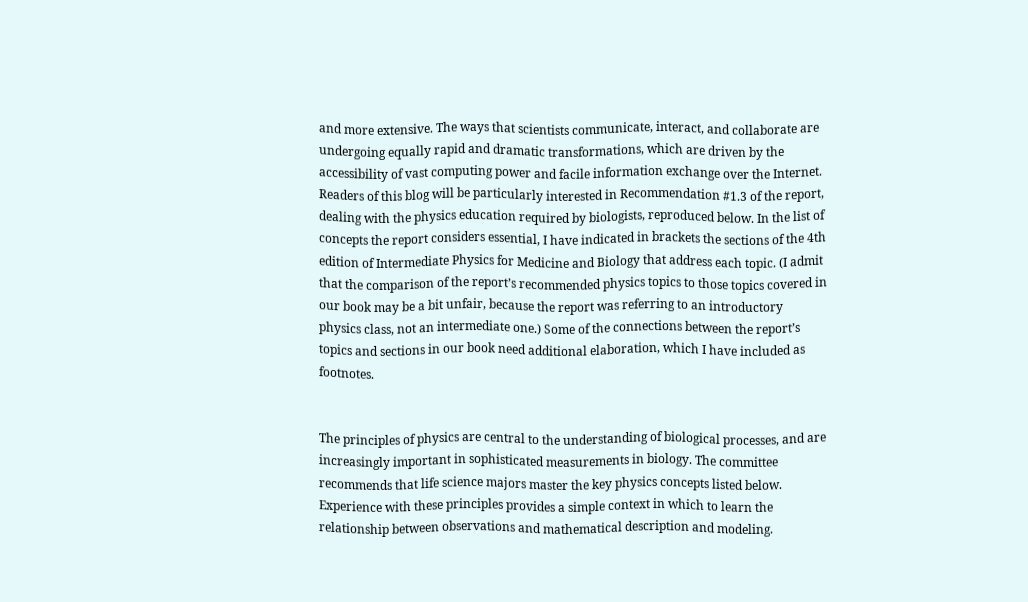and more extensive. The ways that scientists communicate, interact, and collaborate are undergoing equally rapid and dramatic transformations, which are driven by the accessibility of vast computing power and facile information exchange over the Internet.
Readers of this blog will be particularly interested in Recommendation #1.3 of the report, dealing with the physics education required by biologists, reproduced below. In the list of concepts the report considers essential, I have indicated in brackets the sections of the 4th edition of Intermediate Physics for Medicine and Biology that address each topic. (I admit that the comparison of the report’s recommended physics topics to those topics covered in our book may be a bit unfair, because the report was referring to an introductory physics class, not an intermediate one.) Some of the connections between the report’s topics and sections in our book need additional elaboration, which I have included as footnotes.


The principles of physics are central to the understanding of biological processes, and are increasingly important in sophisticated measurements in biology. The committee recommends that life science majors master the key physics concepts listed below. Experience with these principles provides a simple context in which to learn the relationship between observations and mathematical description and modeling.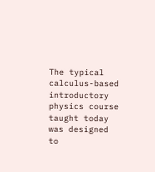The typical calculus-based introductory physics course taught today was designed to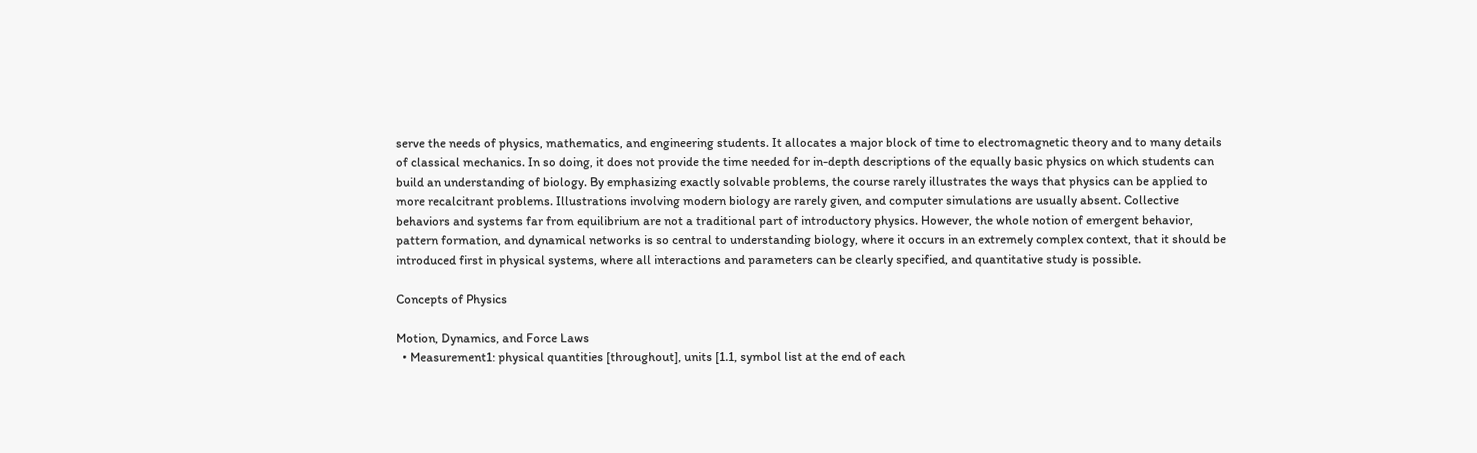serve the needs of physics, mathematics, and engineering students. It allocates a major block of time to electromagnetic theory and to many details of classical mechanics. In so doing, it does not provide the time needed for in-depth descriptions of the equally basic physics on which students can build an understanding of biology. By emphasizing exactly solvable problems, the course rarely illustrates the ways that physics can be applied to more recalcitrant problems. Illustrations involving modern biology are rarely given, and computer simulations are usually absent. Collective behaviors and systems far from equilibrium are not a traditional part of introductory physics. However, the whole notion of emergent behavior, pattern formation, and dynamical networks is so central to understanding biology, where it occurs in an extremely complex context, that it should be introduced first in physical systems, where all interactions and parameters can be clearly specified, and quantitative study is possible.

Concepts of Physics

Motion, Dynamics, and Force Laws
  • Measurement1: physical quantities [throughout], units [1.1, symbol list at the end of each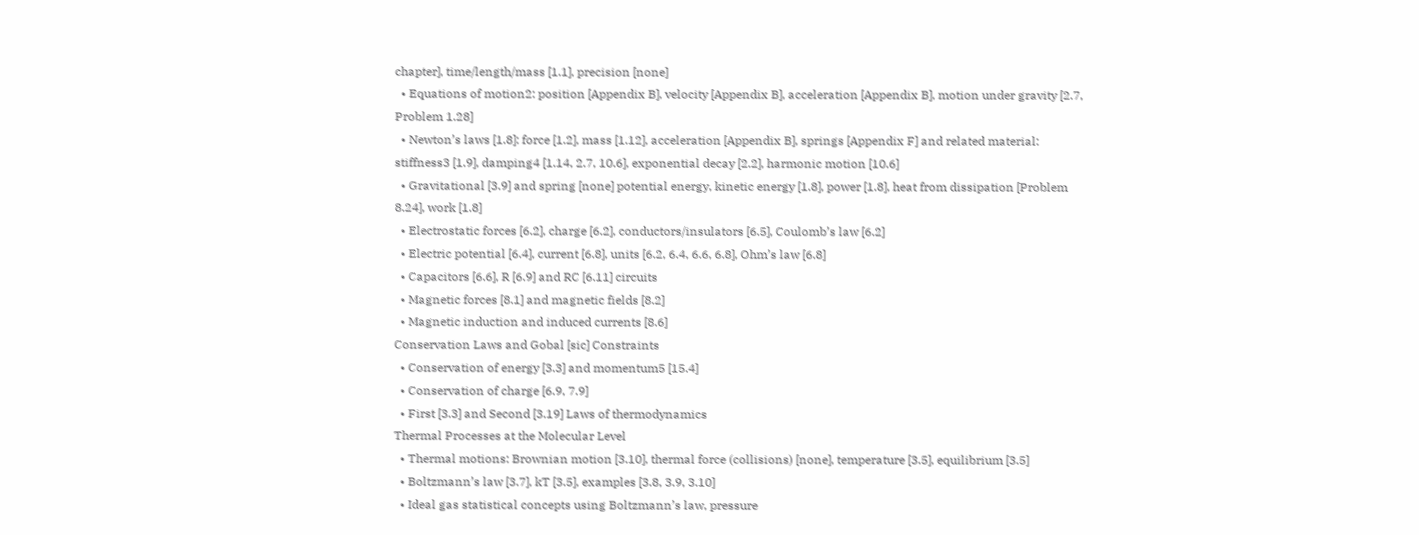chapter], time/length/mass [1.1], precision [none]
  • Equations of motion2: position [Appendix B], velocity [Appendix B], acceleration [Appendix B], motion under gravity [2.7, Problem 1.28]
  • Newton’s laws [1.8]: force [1.2], mass [1.12], acceleration [Appendix B], springs [Appendix F] and related material: stiffness3 [1.9], damping4 [1.14, 2.7, 10.6], exponential decay [2.2], harmonic motion [10.6]
  • Gravitational [3.9] and spring [none] potential energy, kinetic energy [1.8], power [1.8], heat from dissipation [Problem 8.24], work [1.8]
  • Electrostatic forces [6.2], charge [6.2], conductors/insulators [6.5], Coulomb’s law [6.2]
  • Electric potential [6.4], current [6.8], units [6.2, 6.4, 6.6, 6.8], Ohm’s law [6.8]
  • Capacitors [6.6], R [6.9] and RC [6.11] circuits
  • Magnetic forces [8.1] and magnetic fields [8.2]
  • Magnetic induction and induced currents [8.6]
Conservation Laws and Gobal [sic] Constraints
  • Conservation of energy [3.3] and momentum5 [15.4]
  • Conservation of charge [6.9, 7.9]
  • First [3.3] and Second [3.19] Laws of thermodynamics
Thermal Processes at the Molecular Level
  • Thermal motions: Brownian motion [3.10], thermal force (collisions) [none], temperature [3.5], equilibrium [3.5]
  • Boltzmann’s law [3.7], kT [3.5], examples [3.8, 3.9, 3.10]
  • Ideal gas statistical concepts using Boltzmann’s law, pressure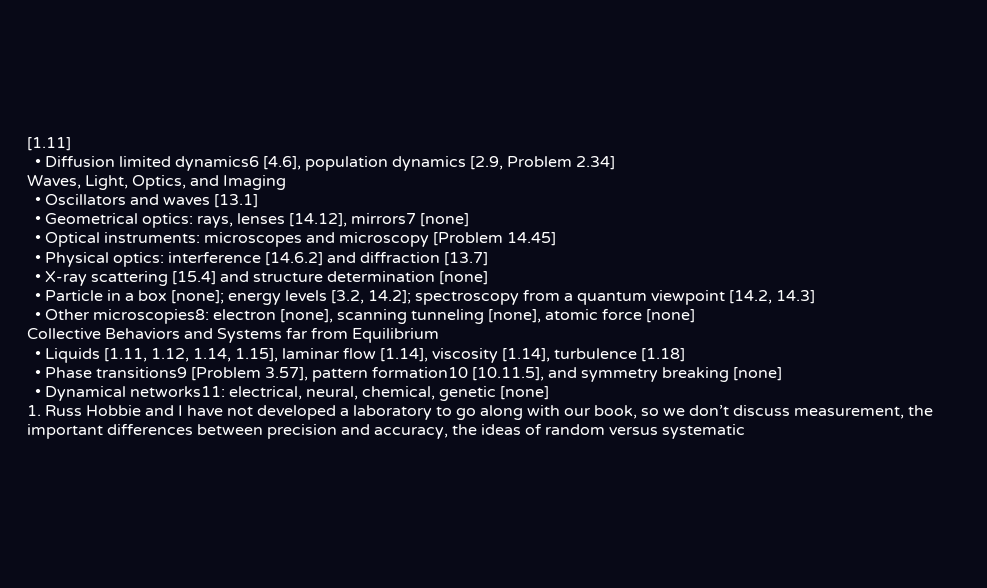[1.11]
  • Diffusion limited dynamics6 [4.6], population dynamics [2.9, Problem 2.34]
Waves, Light, Optics, and Imaging
  • Oscillators and waves [13.1]
  • Geometrical optics: rays, lenses [14.12], mirrors7 [none]
  • Optical instruments: microscopes and microscopy [Problem 14.45]
  • Physical optics: interference [14.6.2] and diffraction [13.7]
  • X-ray scattering [15.4] and structure determination [none]
  • Particle in a box [none]; energy levels [3.2, 14.2]; spectroscopy from a quantum viewpoint [14.2, 14.3]
  • Other microscopies8: electron [none], scanning tunneling [none], atomic force [none]
Collective Behaviors and Systems far from Equilibrium
  • Liquids [1.11, 1.12, 1.14, 1.15], laminar flow [1.14], viscosity [1.14], turbulence [1.18]
  • Phase transitions9 [Problem 3.57], pattern formation10 [10.11.5], and symmetry breaking [none]
  • Dynamical networks11: electrical, neural, chemical, genetic [none]
1. Russ Hobbie and I have not developed a laboratory to go along with our book, so we don’t discuss measurement, the important differences between precision and accuracy, the ideas of random versus systematic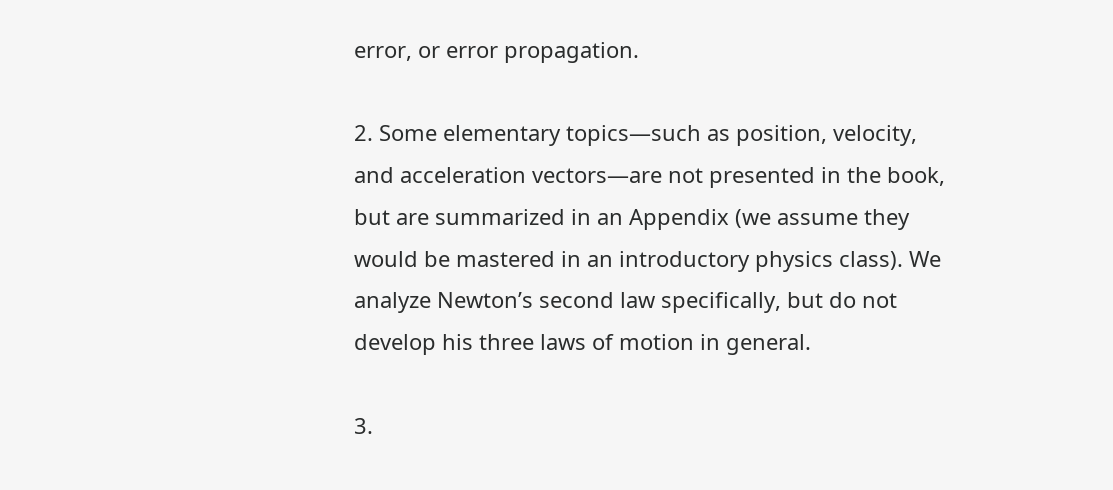error, or error propagation.

2. Some elementary topics—such as position, velocity, and acceleration vectors—are not presented in the book, but are summarized in an Appendix (we assume they would be mastered in an introductory physics class). We analyze Newton’s second law specifically, but do not develop his three laws of motion in general.

3.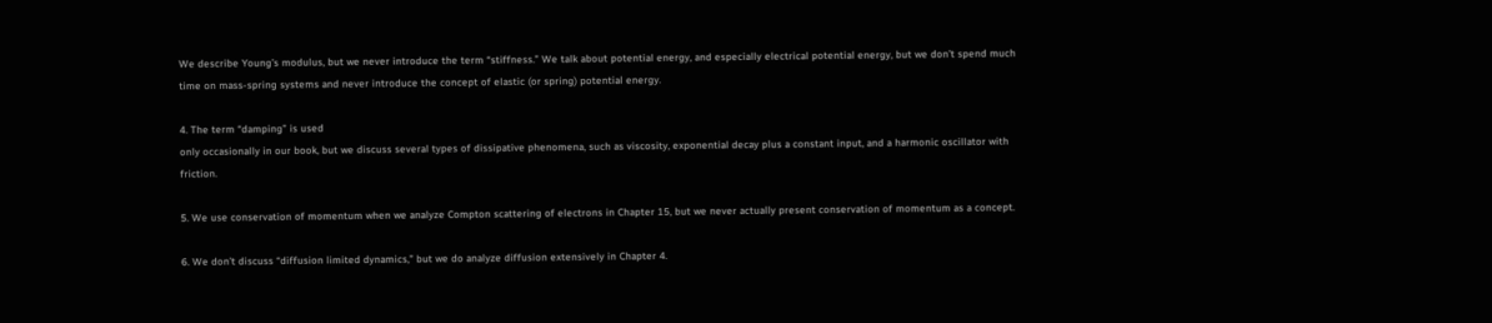We describe Young’s modulus, but we never introduce the term “stiffness.” We talk about potential energy, and especially electrical potential energy, but we don’t spend much time on mass-spring systems and never introduce the concept of elastic (or spring) potential energy.

4. The term “damping” is used
only occasionally in our book, but we discuss several types of dissipative phenomena, such as viscosity, exponential decay plus a constant input, and a harmonic oscillator with friction.

5. We use conservation of momentum when we analyze Compton scattering of electrons in Chapter 15, but we never actually present conservation of momentum as a concept.

6. We don’t discuss “diffusion limited dynamics,” but we do analyze diffusion extensively in Chapter 4.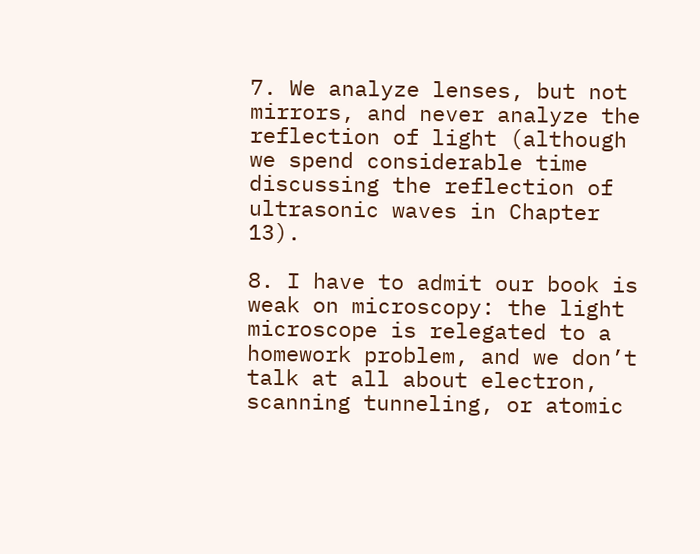7. We analyze lenses, but not mirrors, and never analyze the reflection of light (although we spend considerable time discussing the reflection of ultrasonic waves in Chapter 13).

8. I have to admit our book is weak on microscopy: the light microscope is relegated to a homework problem, and we don’t talk at all about electron, scanning tunneling, or atomic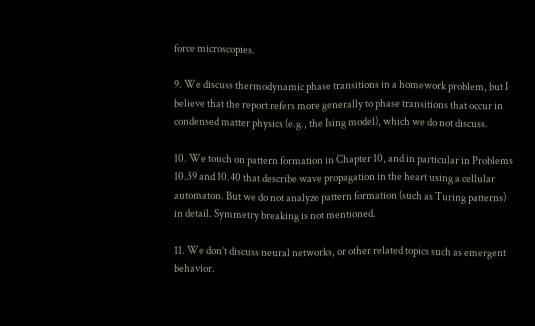force microscopies.

9. We discuss thermodynamic phase transitions in a homework problem, but I believe that the report refers more generally to phase transitions that occur in condensed matter physics (e.g., the Ising model), which we do not discuss.

10. We touch on pattern formation in Chapter 10, and in particular in Problems 10.39 and 10.40 that describe wave propagation in the heart using a cellular automaton. But we do not analyze pattern formation (such as Turing patterns) in detail. Symmetry breaking is not mentioned.

11. We don’t discuss neural networks, or other related topics such as emergent behavior.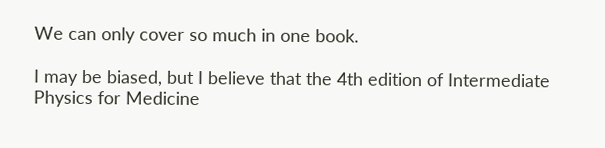We can only cover so much in one book.

I may be biased, but I believe that the 4th edition of Intermediate Physics for Medicine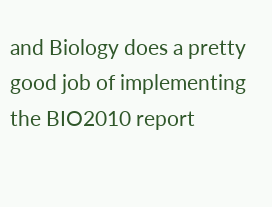and Biology does a pretty good job of implementing the BIO2010 report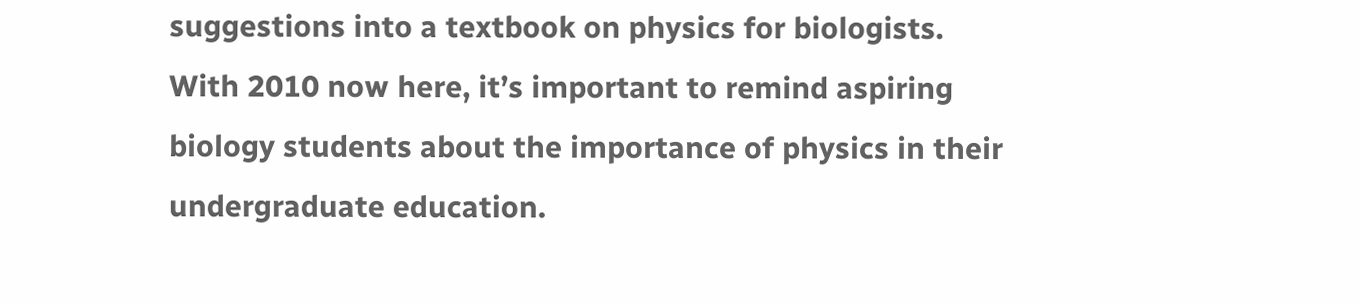suggestions into a textbook on physics for biologists. With 2010 now here, it’s important to remind aspiring biology students about the importance of physics in their undergraduate education.